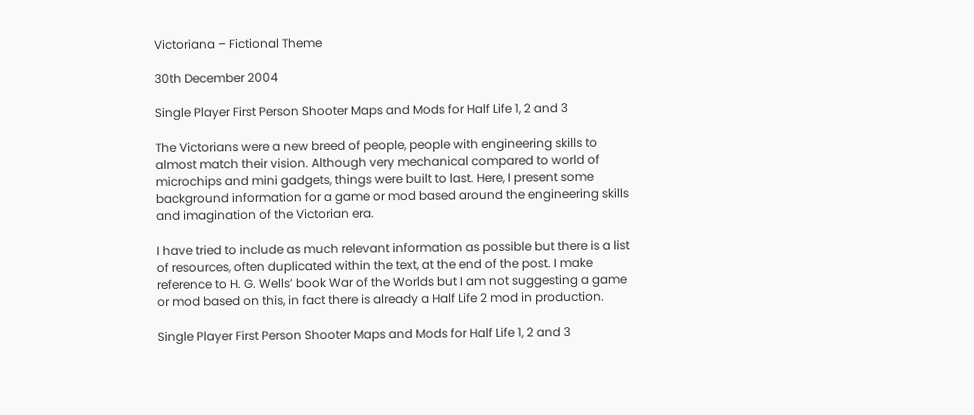Victoriana – Fictional Theme

30th December 2004

Single Player First Person Shooter Maps and Mods for Half Life 1, 2 and 3

The Victorians were a new breed of people, people with engineering skills to almost match their vision. Although very mechanical compared to world of microchips and mini gadgets, things were built to last. Here, I present some background information for a game or mod based around the engineering skills and imagination of the Victorian era.

I have tried to include as much relevant information as possible but there is a list of resources, often duplicated within the text, at the end of the post. I make reference to H. G. Wells’ book War of the Worlds but I am not suggesting a game or mod based on this, in fact there is already a Half Life 2 mod in production.

Single Player First Person Shooter Maps and Mods for Half Life 1, 2 and 3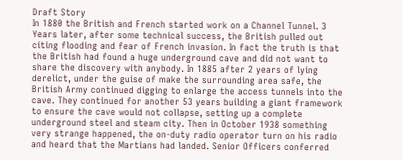Draft Story
In 1880 the British and French started work on a Channel Tunnel. 3 Years later, after some technical success, the British pulled out citing flooding and fear of French invasion. In fact the truth is that the British had found a huge underground cave and did not want to share the discovery with anybody. In 1885 after 2 years of lying derelict, under the guise of make the surrounding area safe, the British Army continued digging to enlarge the access tunnels into the cave. They continued for another 53 years building a giant framework to ensure the cave would not collapse, setting up a complete underground steel and steam city. Then in October 1938 something very strange happened, the on-duty radio operator turn on his radio and heard that the Martians had landed. Senior Officers conferred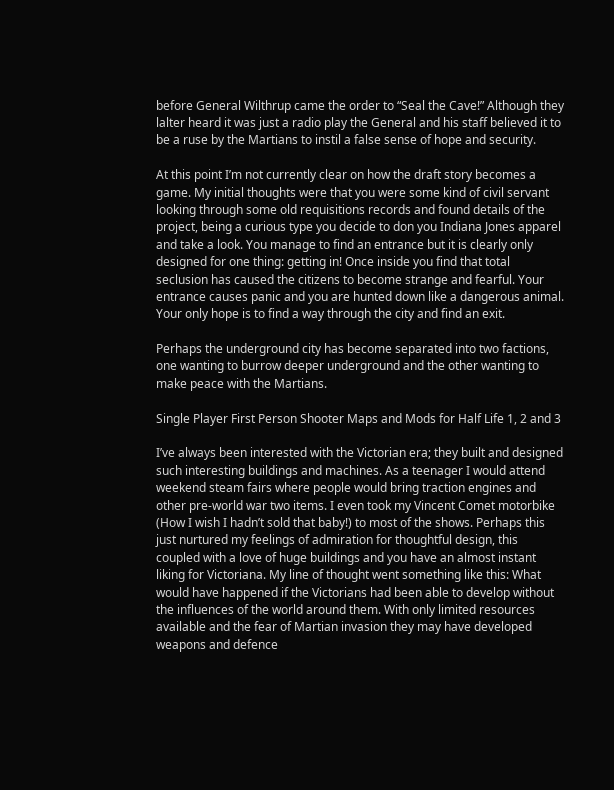before General Wilthrup came the order to “Seal the Cave!” Although they lalter heard it was just a radio play the General and his staff believed it to be a ruse by the Martians to instil a false sense of hope and security.

At this point I’m not currently clear on how the draft story becomes a game. My initial thoughts were that you were some kind of civil servant looking through some old requisitions records and found details of the project, being a curious type you decide to don you Indiana Jones apparel and take a look. You manage to find an entrance but it is clearly only designed for one thing: getting in! Once inside you find that total seclusion has caused the citizens to become strange and fearful. Your entrance causes panic and you are hunted down like a dangerous animal. Your only hope is to find a way through the city and find an exit.

Perhaps the underground city has become separated into two factions, one wanting to burrow deeper underground and the other wanting to make peace with the Martians.

Single Player First Person Shooter Maps and Mods for Half Life 1, 2 and 3

I’ve always been interested with the Victorian era; they built and designed such interesting buildings and machines. As a teenager I would attend weekend steam fairs where people would bring traction engines and other pre-world war two items. I even took my Vincent Comet motorbike (How I wish I hadn’t sold that baby!) to most of the shows. Perhaps this just nurtured my feelings of admiration for thoughtful design, this coupled with a love of huge buildings and you have an almost instant liking for Victoriana. My line of thought went something like this: What would have happened if the Victorians had been able to develop without the influences of the world around them. With only limited resources available and the fear of Martian invasion they may have developed weapons and defence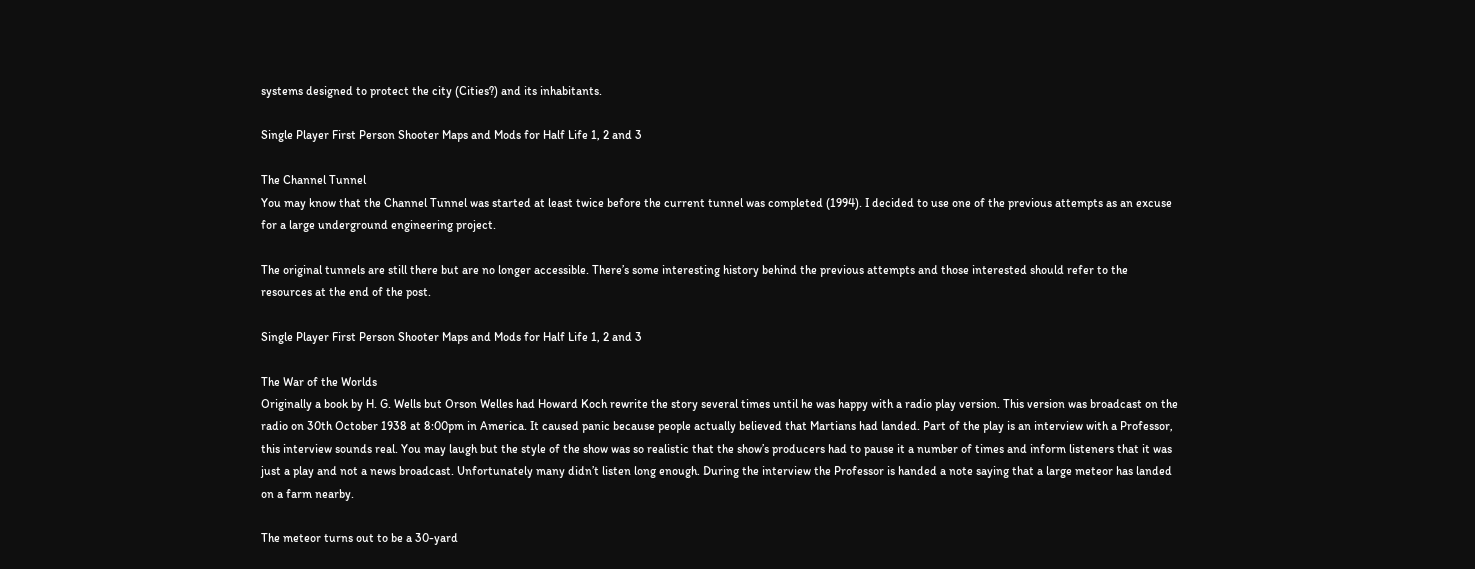systems designed to protect the city (Cities?) and its inhabitants.

Single Player First Person Shooter Maps and Mods for Half Life 1, 2 and 3

The Channel Tunnel
You may know that the Channel Tunnel was started at least twice before the current tunnel was completed (1994). I decided to use one of the previous attempts as an excuse for a large underground engineering project.

The original tunnels are still there but are no longer accessible. There’s some interesting history behind the previous attempts and those interested should refer to the resources at the end of the post.

Single Player First Person Shooter Maps and Mods for Half Life 1, 2 and 3

The War of the Worlds
Originally a book by H. G. Wells but Orson Welles had Howard Koch rewrite the story several times until he was happy with a radio play version. This version was broadcast on the radio on 30th October 1938 at 8:00pm in America. It caused panic because people actually believed that Martians had landed. Part of the play is an interview with a Professor, this interview sounds real. You may laugh but the style of the show was so realistic that the show’s producers had to pause it a number of times and inform listeners that it was just a play and not a news broadcast. Unfortunately many didn’t listen long enough. During the interview the Professor is handed a note saying that a large meteor has landed on a farm nearby.

The meteor turns out to be a 30-yard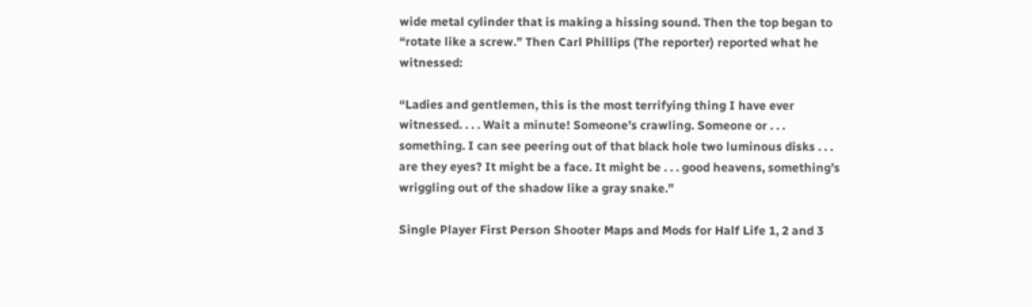wide metal cylinder that is making a hissing sound. Then the top began to “rotate like a screw.” Then Carl Phillips (The reporter) reported what he witnessed:

“Ladies and gentlemen, this is the most terrifying thing I have ever witnessed. . . . Wait a minute! Someone’s crawling. Someone or . . . something. I can see peering out of that black hole two luminous disks . . . are they eyes? It might be a face. It might be . . . good heavens, something’s wriggling out of the shadow like a gray snake.”

Single Player First Person Shooter Maps and Mods for Half Life 1, 2 and 3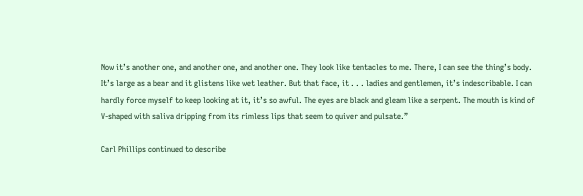Now it’s another one, and another one, and another one. They look like tentacles to me. There, I can see the thing’s body. It’s large as a bear and it glistens like wet leather. But that face, it . . . ladies and gentlemen, it’s indescribable. I can hardly force myself to keep looking at it, it’s so awful. The eyes are black and gleam like a serpent. The mouth is kind of V-shaped with saliva dripping from its rimless lips that seem to quiver and pulsate.”

Carl Phillips continued to describe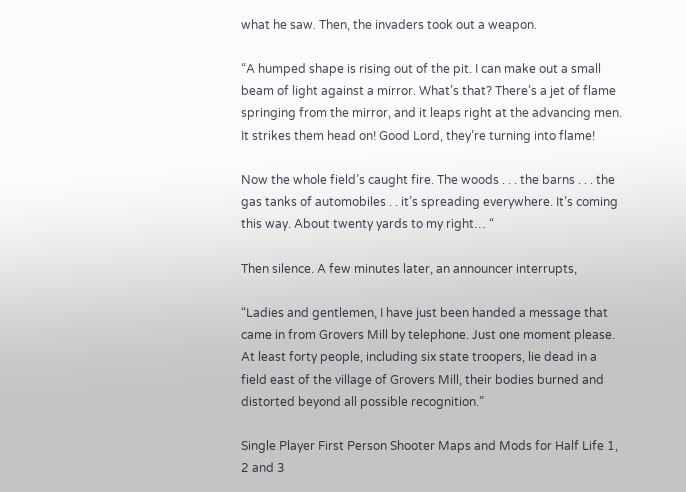what he saw. Then, the invaders took out a weapon.

“A humped shape is rising out of the pit. I can make out a small beam of light against a mirror. What’s that? There’s a jet of flame springing from the mirror, and it leaps right at the advancing men. It strikes them head on! Good Lord, they’re turning into flame!

Now the whole field’s caught fire. The woods . . . the barns . . . the gas tanks of automobiles . . it’s spreading everywhere. It’s coming this way. About twenty yards to my right… “

Then silence. A few minutes later, an announcer interrupts,

“Ladies and gentlemen, I have just been handed a message that came in from Grovers Mill by telephone. Just one moment please. At least forty people, including six state troopers, lie dead in a field east of the village of Grovers Mill, their bodies burned and distorted beyond all possible recognition.”

Single Player First Person Shooter Maps and Mods for Half Life 1, 2 and 3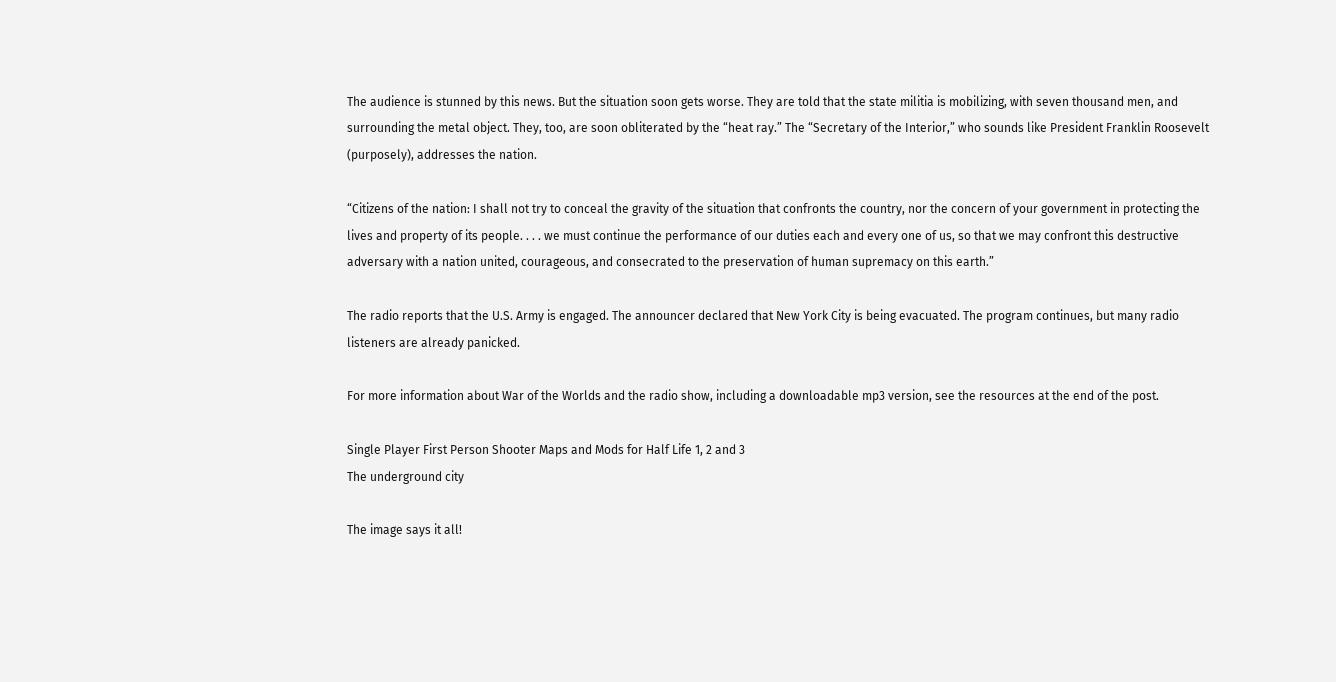The audience is stunned by this news. But the situation soon gets worse. They are told that the state militia is mobilizing, with seven thousand men, and surrounding the metal object. They, too, are soon obliterated by the “heat ray.” The “Secretary of the Interior,” who sounds like President Franklin Roosevelt (purposely), addresses the nation.

“Citizens of the nation: I shall not try to conceal the gravity of the situation that confronts the country, nor the concern of your government in protecting the lives and property of its people. . . . we must continue the performance of our duties each and every one of us, so that we may confront this destructive adversary with a nation united, courageous, and consecrated to the preservation of human supremacy on this earth.”

The radio reports that the U.S. Army is engaged. The announcer declared that New York City is being evacuated. The program continues, but many radio listeners are already panicked.

For more information about War of the Worlds and the radio show, including a downloadable mp3 version, see the resources at the end of the post.

Single Player First Person Shooter Maps and Mods for Half Life 1, 2 and 3
The underground city

The image says it all!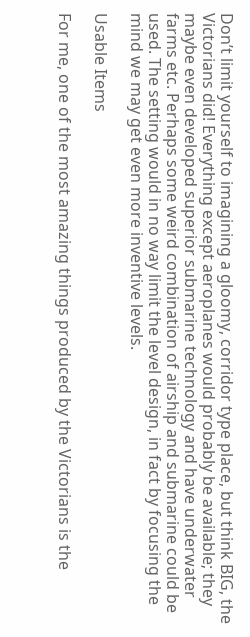Don’t limit yourself to imagining a gloomy, corridor type place, but think BIG, the Victorians did! Everything except aeroplanes would probably be available; they maybe even developed superior submarine technology and have underwater farms etc. Perhaps some weird combination of airship and submarine could be used. The setting would in no way limit the level design, in fact by focusing the mind we may get even more inventive levels.

Usable Items

For me, one of the most amazing things produced by the Victorians is the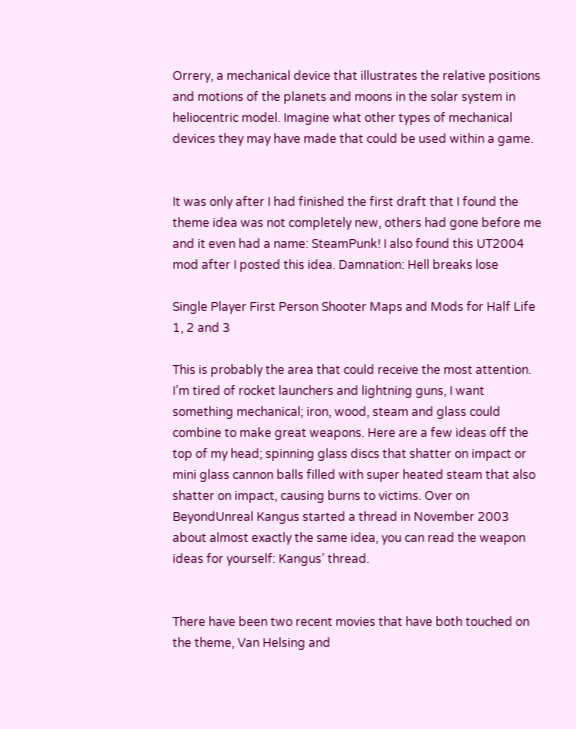Orrery, a mechanical device that illustrates the relative positions and motions of the planets and moons in the solar system in heliocentric model. Imagine what other types of mechanical devices they may have made that could be used within a game.


It was only after I had finished the first draft that I found the theme idea was not completely new, others had gone before me and it even had a name: SteamPunk! I also found this UT2004 mod after I posted this idea. Damnation: Hell breaks lose

Single Player First Person Shooter Maps and Mods for Half Life 1, 2 and 3

This is probably the area that could receive the most attention. I’m tired of rocket launchers and lightning guns, I want something mechanical; iron, wood, steam and glass could combine to make great weapons. Here are a few ideas off the top of my head; spinning glass discs that shatter on impact or mini glass cannon balls filled with super heated steam that also shatter on impact, causing burns to victims. Over on BeyondUnreal Kangus started a thread in November 2003 about almost exactly the same idea, you can read the weapon ideas for yourself: Kangus’ thread.


There have been two recent movies that have both touched on the theme, Van Helsing and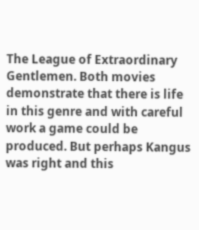The League of Extraordinary Gentlemen. Both movies demonstrate that there is life in this genre and with careful work a game could be produced. But perhaps Kangus was right and this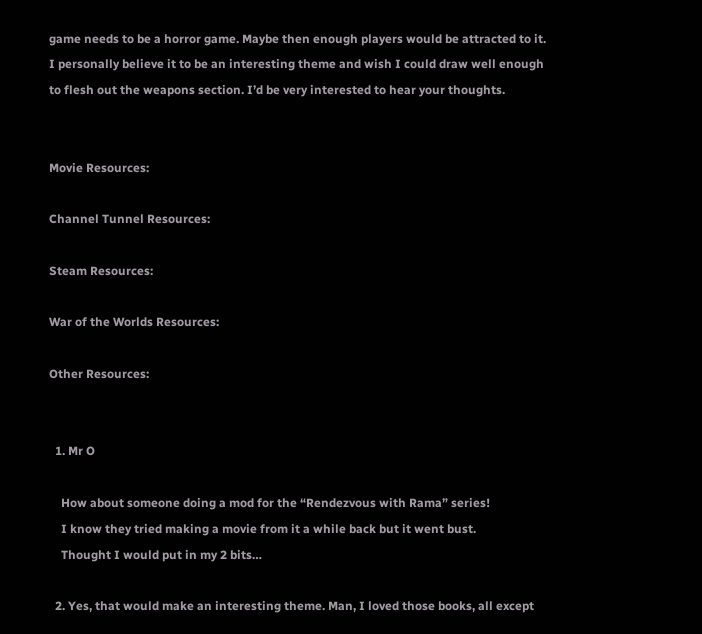game needs to be a horror game. Maybe then enough players would be attracted to it. I personally believe it to be an interesting theme and wish I could draw well enough to flesh out the weapons section. I’d be very interested to hear your thoughts.


Movie Resources:

Channel Tunnel Resources:

Steam Resources:

War of the Worlds Resources:

Other Resources:


  1. Mr O

    How about someone doing a mod for the “Rendezvous with Rama” series!
    I know they tried making a movie from it a while back but it went bust.
    Thought I would put in my 2 bits…

  2. Yes, that would make an interesting theme. Man, I loved those books, all except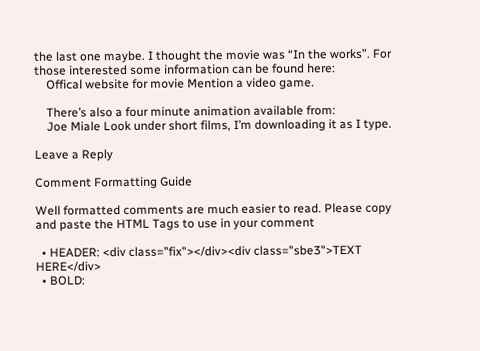the last one maybe. I thought the movie was “In the works”. For those interested some information can be found here:
    Offical website for movie Mention a video game.

    There’s also a four minute animation available from:
    Joe Miale Look under short films, I’m downloading it as I type.

Leave a Reply

Comment Formatting Guide

Well formatted comments are much easier to read. Please copy and paste the HTML Tags to use in your comment

  • HEADER: <div class="fix"></div><div class="sbe3">TEXT HERE</div>
  • BOLD: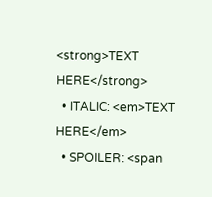<strong>TEXT HERE</strong>
  • ITALIC: <em>TEXT HERE</em>
  • SPOILER: <span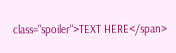class="spoiler">TEXT HERE</span>